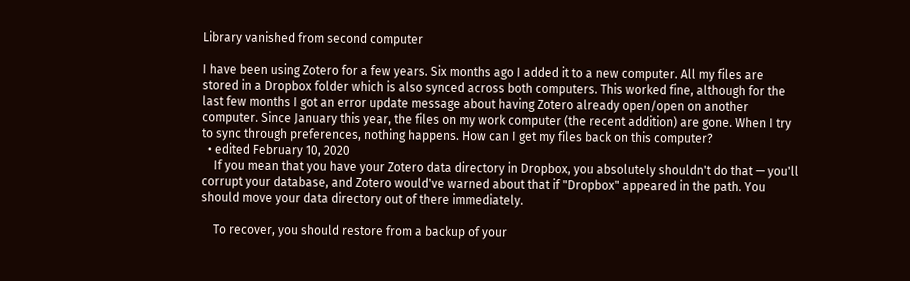Library vanished from second computer

I have been using Zotero for a few years. Six months ago I added it to a new computer. All my files are stored in a Dropbox folder which is also synced across both computers. This worked fine, although for the last few months I got an error update message about having Zotero already open/open on another computer. Since January this year, the files on my work computer (the recent addition) are gone. When I try to sync through preferences, nothing happens. How can I get my files back on this computer?
  • edited February 10, 2020
    If you mean that you have your Zotero data directory in Dropbox, you absolutely shouldn't do that — you'll corrupt your database, and Zotero would've warned about that if "Dropbox" appeared in the path. You should move your data directory out of there immediately.

    To recover, you should restore from a backup of your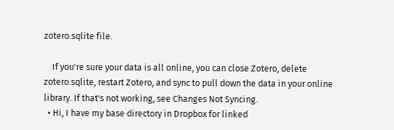zotero.sqlite file.

    If you're sure your data is all online, you can close Zotero, delete zotero.sqlite, restart Zotero, and sync to pull down the data in your online library. If that's not working, see Changes Not Syncing.
  • Hi, I have my base directory in Dropbox for linked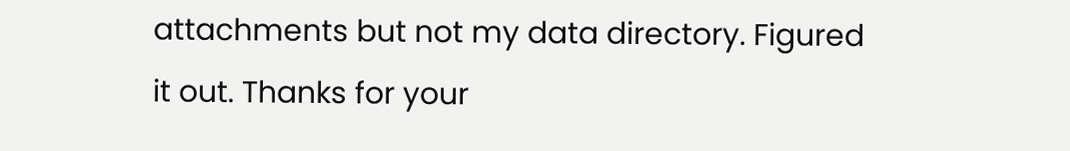attachments but not my data directory. Figured it out. Thanks for your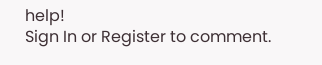help!
Sign In or Register to comment.